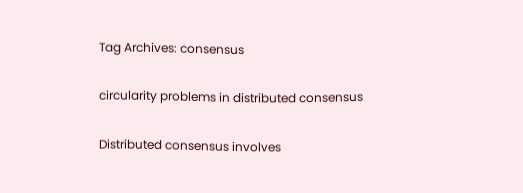Tag Archives: consensus

circularity problems in distributed consensus

Distributed consensus involves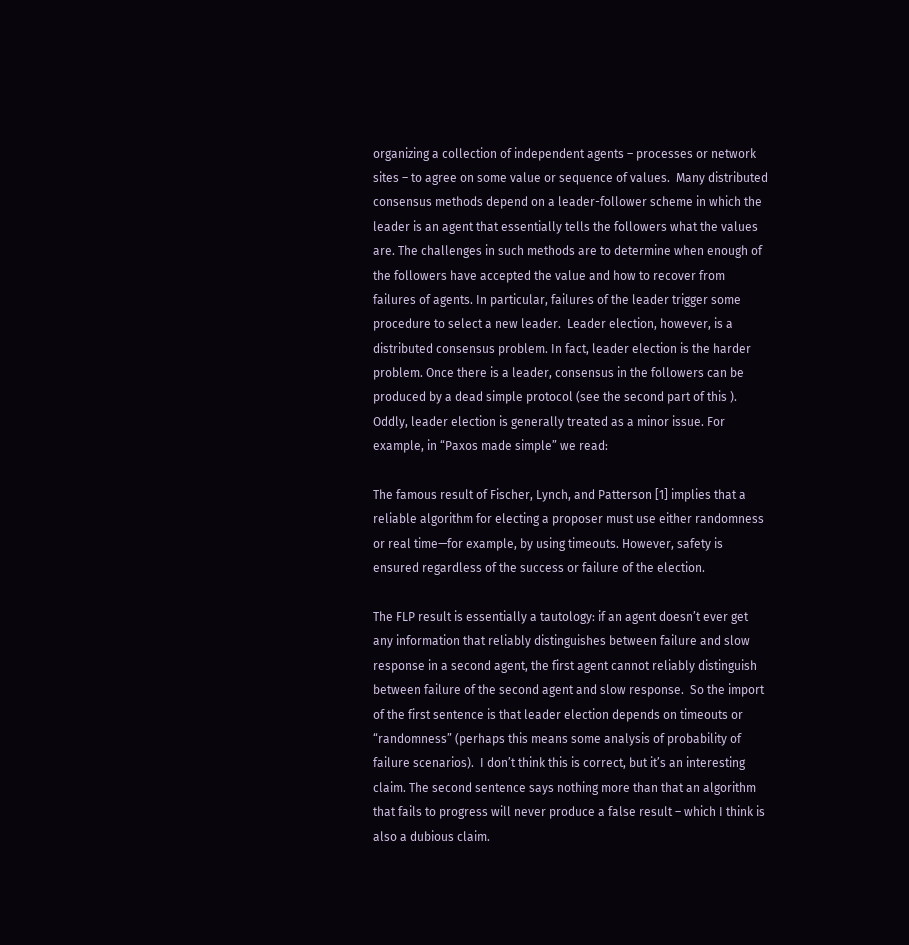organizing a collection of independent agents – processes or network sites – to agree on some value or sequence of values.  Many distributed consensus methods depend on a leader-follower scheme in which the leader is an agent that essentially tells the followers what the values are. The challenges in such methods are to determine when enough of the followers have accepted the value and how to recover from failures of agents. In particular, failures of the leader trigger some procedure to select a new leader.  Leader election, however, is a distributed consensus problem. In fact, leader election is the harder problem. Once there is a leader, consensus in the followers can be produced by a dead simple protocol (see the second part of this ).  Oddly, leader election is generally treated as a minor issue. For example, in “Paxos made simple” we read:

The famous result of Fischer, Lynch, and Patterson [1] implies that a reliable algorithm for electing a proposer must use either randomness or real time—for example, by using timeouts. However, safety is ensured regardless of the success or failure of the election.

The FLP result is essentially a tautology: if an agent doesn’t ever get any information that reliably distinguishes between failure and slow response in a second agent, the first agent cannot reliably distinguish between failure of the second agent and slow response.  So the import of the first sentence is that leader election depends on timeouts or “randomness” (perhaps this means some analysis of probability of failure scenarios).  I don’t think this is correct, but it’s an interesting claim. The second sentence says nothing more than that an algorithm that fails to progress will never produce a false result – which I think is also a dubious claim.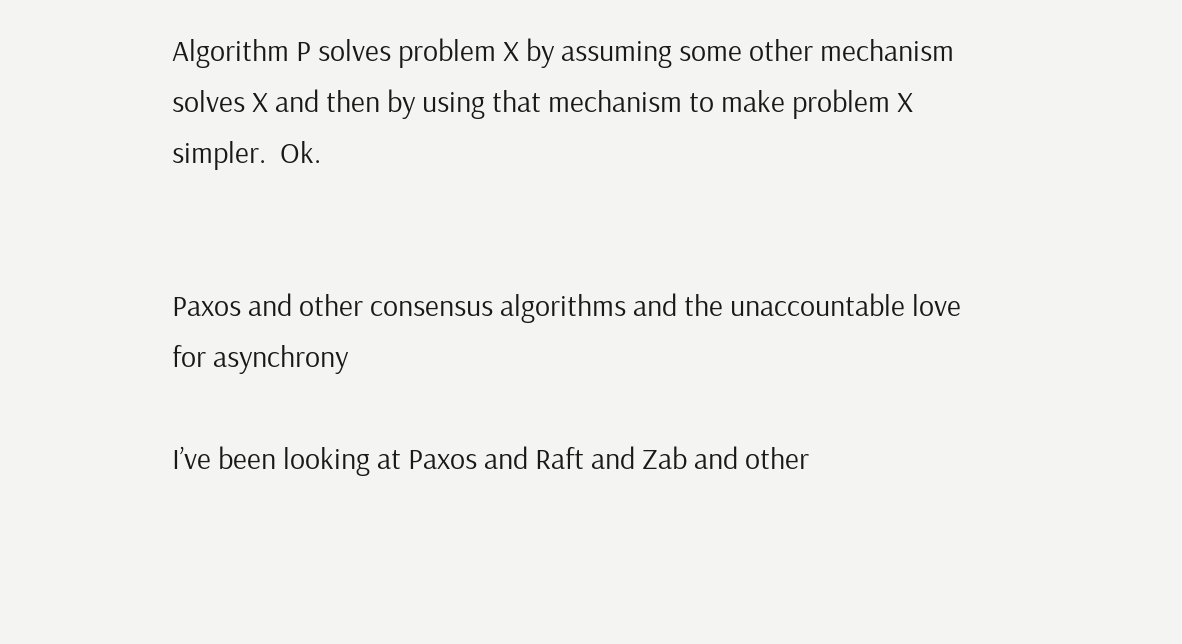Algorithm P solves problem X by assuming some other mechanism solves X and then by using that mechanism to make problem X simpler.  Ok.


Paxos and other consensus algorithms and the unaccountable love for asynchrony

I’ve been looking at Paxos and Raft and Zab and other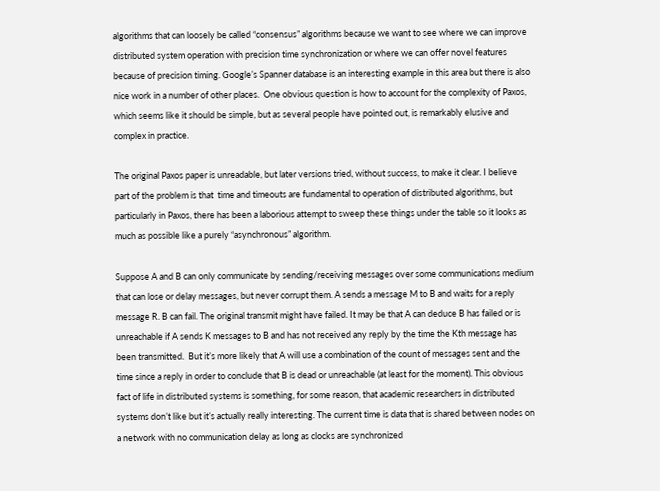algorithms that can loosely be called “consensus” algorithms because we want to see where we can improve distributed system operation with precision time synchronization or where we can offer novel features because of precision timing. Google’s Spanner database is an interesting example in this area but there is also nice work in a number of other places.  One obvious question is how to account for the complexity of Paxos, which seems like it should be simple, but as several people have pointed out, is remarkably elusive and complex in practice.

The original Paxos paper is unreadable, but later versions tried, without success, to make it clear. I believe part of the problem is that  time and timeouts are fundamental to operation of distributed algorithms, but particularly in Paxos, there has been a laborious attempt to sweep these things under the table so it looks as much as possible like a purely “asynchronous” algorithm.

Suppose A and B can only communicate by sending/receiving messages over some communications medium that can lose or delay messages, but never corrupt them. A sends a message M to B and waits for a reply message R. B can fail. The original transmit might have failed. It may be that A can deduce B has failed or is unreachable if A sends K messages to B and has not received any reply by the time the Kth message has been transmitted.  But it’s more likely that A will use a combination of the count of messages sent and the time since a reply in order to conclude that B is dead or unreachable (at least for the moment). This obvious fact of life in distributed systems is something, for some reason, that academic researchers in distributed systems don’t like but it’s actually really interesting. The current time is data that is shared between nodes on a network with no communication delay as long as clocks are synchronized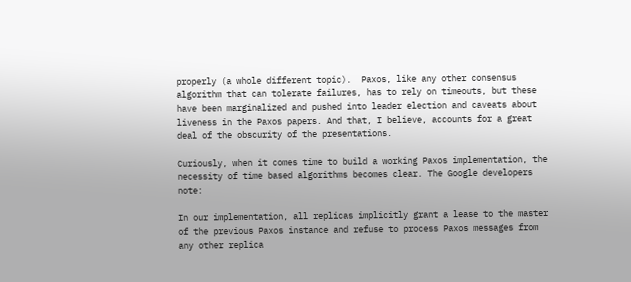properly (a whole different topic).  Paxos, like any other consensus algorithm that can tolerate failures, has to rely on timeouts, but these have been marginalized and pushed into leader election and caveats about liveness in the Paxos papers. And that, I believe, accounts for a great deal of the obscurity of the presentations.

Curiously, when it comes time to build a working Paxos implementation, the necessity of time based algorithms becomes clear. The Google developers note:

In our implementation, all replicas implicitly grant a lease to the master of the previous Paxos instance and refuse to process Paxos messages from any other replica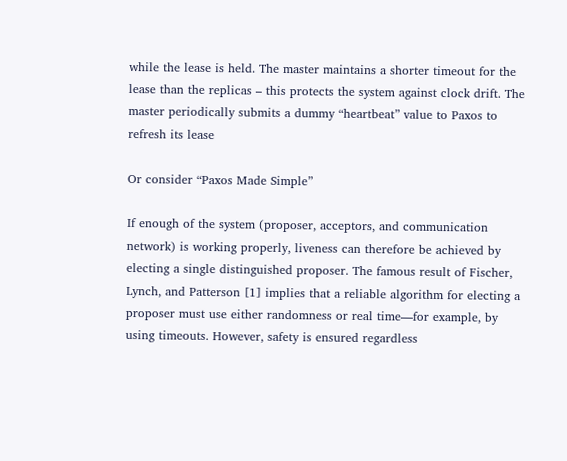while the lease is held. The master maintains a shorter timeout for the lease than the replicas – this protects the system against clock drift. The master periodically submits a dummy “heartbeat” value to Paxos to refresh its lease

Or consider “Paxos Made Simple”

If enough of the system (proposer, acceptors, and communication network) is working properly, liveness can therefore be achieved by electing a single distinguished proposer. The famous result of Fischer, Lynch, and Patterson [1] implies that a reliable algorithm for electing a proposer must use either randomness or real time—for example, by using timeouts. However, safety is ensured regardless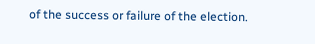of the success or failure of the election.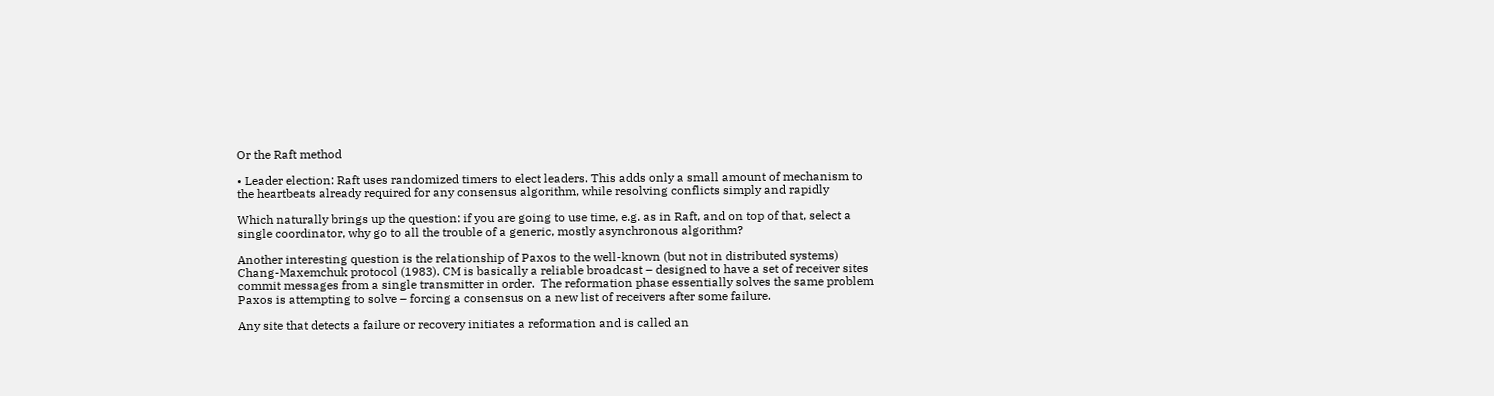Or the Raft method

• Leader election: Raft uses randomized timers to elect leaders. This adds only a small amount of mechanism to the heartbeats already required for any consensus algorithm, while resolving conflicts simply and rapidly

Which naturally brings up the question: if you are going to use time, e.g. as in Raft, and on top of that, select a single coordinator, why go to all the trouble of a generic, mostly asynchronous algorithm?

Another interesting question is the relationship of Paxos to the well-known (but not in distributed systems) Chang-Maxemchuk protocol (1983). CM is basically a reliable broadcast – designed to have a set of receiver sites commit messages from a single transmitter in order.  The reformation phase essentially solves the same problem Paxos is attempting to solve – forcing a consensus on a new list of receivers after some failure.

Any site that detects a failure or recovery initiates a reformation and is called an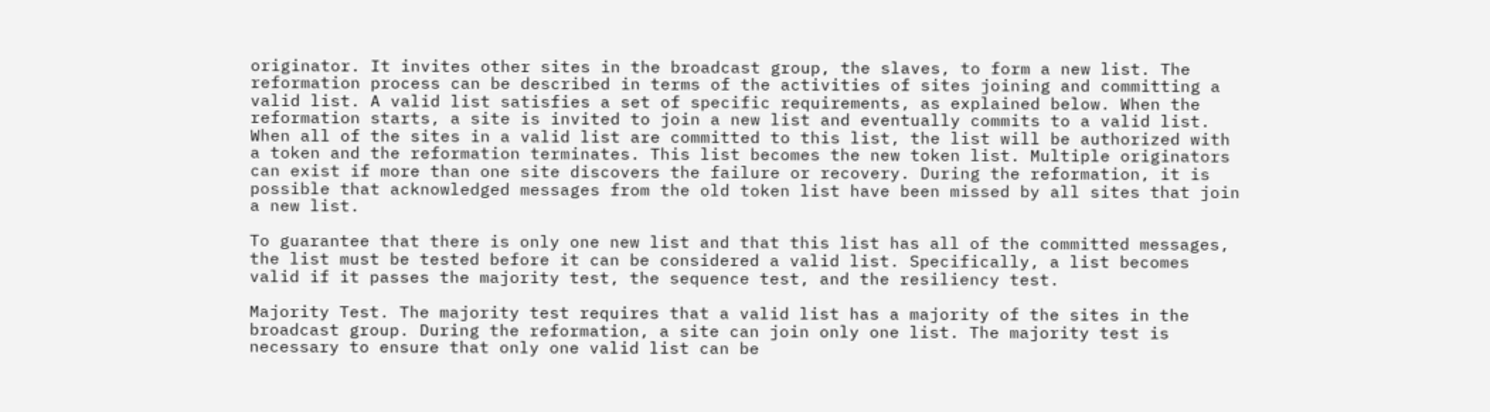originator. It invites other sites in the broadcast group, the slaves, to form a new list. The reformation process can be described in terms of the activities of sites joining and committing a valid list. A valid list satisfies a set of specific requirements, as explained below. When the reformation starts, a site is invited to join a new list and eventually commits to a valid list. When all of the sites in a valid list are committed to this list, the list will be authorized with a token and the reformation terminates. This list becomes the new token list. Multiple originators can exist if more than one site discovers the failure or recovery. During the reformation, it is possible that acknowledged messages from the old token list have been missed by all sites that join a new list.

To guarantee that there is only one new list and that this list has all of the committed messages, the list must be tested before it can be considered a valid list. Specifically, a list becomes valid if it passes the majority test, the sequence test, and the resiliency test.

Majority Test. The majority test requires that a valid list has a majority of the sites in the broadcast group. During the reformation, a site can join only one list. The majority test is necessary to ensure that only one valid list can be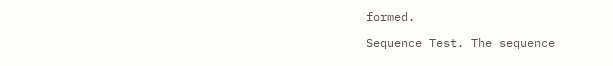formed.

Sequence Test. The sequence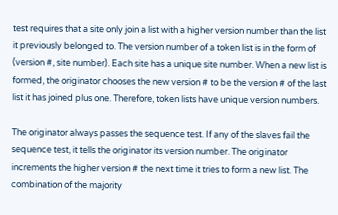test requires that a site only join a list with a higher version number than the list it previously belonged to. The version number of a token list is in the form of (version #, site number). Each site has a unique site number. When a new list is formed, the originator chooses the new version # to be the version # of the last list it has joined plus one. Therefore, token lists have unique version numbers.

The originator always passes the sequence test. If any of the slaves fail the sequence test, it tells the originator its version number. The originator increments the higher version # the next time it tries to form a new list. The combination of the majority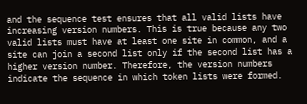and the sequence test ensures that all valid lists have increasing version numbers. This is true because any two valid lists must have at least one site in common, and a site can join a second list only if the second list has a higher version number. Therefore, the version numbers indicate the sequence in which token lists were formed.